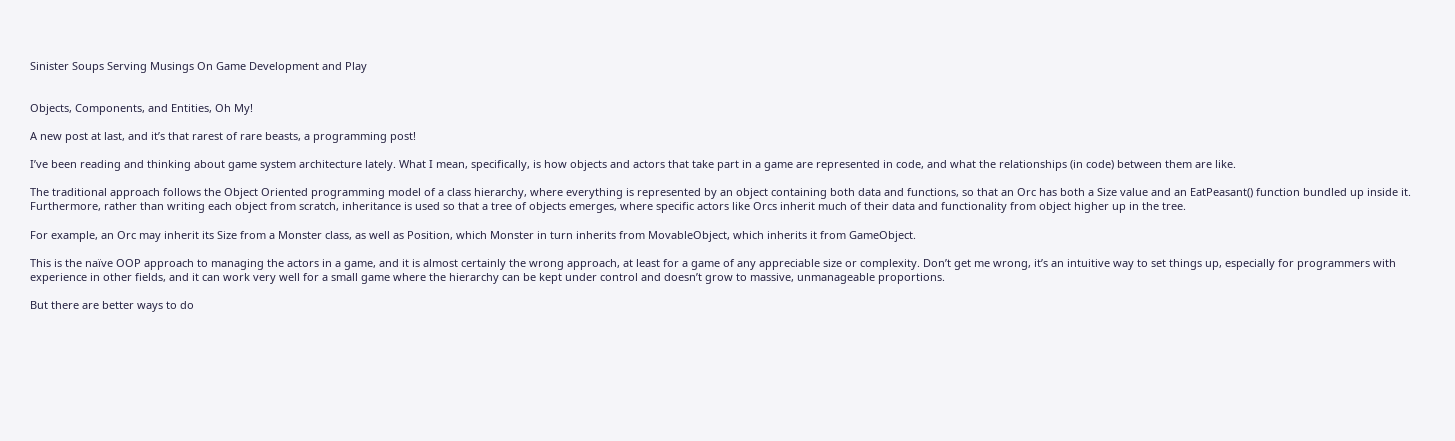Sinister Soups Serving Musings On Game Development and Play


Objects, Components, and Entities, Oh My!

A new post at last, and it’s that rarest of rare beasts, a programming post!

I’ve been reading and thinking about game system architecture lately. What I mean, specifically, is how objects and actors that take part in a game are represented in code, and what the relationships (in code) between them are like.

The traditional approach follows the Object Oriented programming model of a class hierarchy, where everything is represented by an object containing both data and functions, so that an Orc has both a Size value and an EatPeasant() function bundled up inside it. Furthermore, rather than writing each object from scratch, inheritance is used so that a tree of objects emerges, where specific actors like Orcs inherit much of their data and functionality from object higher up in the tree.

For example, an Orc may inherit its Size from a Monster class, as well as Position, which Monster in turn inherits from MovableObject, which inherits it from GameObject.

This is the naïve OOP approach to managing the actors in a game, and it is almost certainly the wrong approach, at least for a game of any appreciable size or complexity. Don’t get me wrong, it’s an intuitive way to set things up, especially for programmers with experience in other fields, and it can work very well for a small game where the hierarchy can be kept under control and doesn’t grow to massive, unmanageable proportions.

But there are better ways to do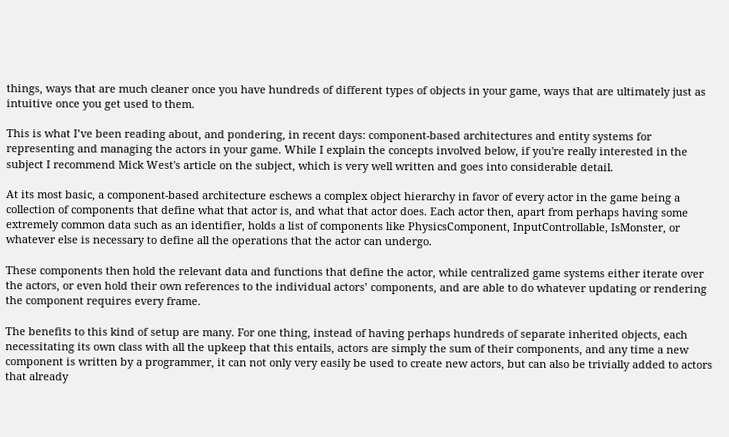things, ways that are much cleaner once you have hundreds of different types of objects in your game, ways that are ultimately just as intuitive once you get used to them.

This is what I’ve been reading about, and pondering, in recent days: component-based architectures and entity systems for representing and managing the actors in your game. While I explain the concepts involved below, if you're really interested in the subject I recommend Mick West's article on the subject, which is very well written and goes into considerable detail.

At its most basic, a component-based architecture eschews a complex object hierarchy in favor of every actor in the game being a collection of components that define what that actor is, and what that actor does. Each actor then, apart from perhaps having some extremely common data such as an identifier, holds a list of components like PhysicsComponent, InputControllable, IsMonster, or whatever else is necessary to define all the operations that the actor can undergo.

These components then hold the relevant data and functions that define the actor, while centralized game systems either iterate over the actors, or even hold their own references to the individual actors’ components, and are able to do whatever updating or rendering the component requires every frame.

The benefits to this kind of setup are many. For one thing, instead of having perhaps hundreds of separate inherited objects, each necessitating its own class with all the upkeep that this entails, actors are simply the sum of their components, and any time a new component is written by a programmer, it can not only very easily be used to create new actors, but can also be trivially added to actors that already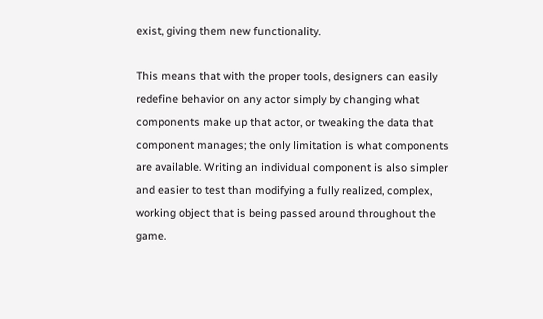exist, giving them new functionality.

This means that with the proper tools, designers can easily redefine behavior on any actor simply by changing what components make up that actor, or tweaking the data that component manages; the only limitation is what components are available. Writing an individual component is also simpler and easier to test than modifying a fully realized, complex, working object that is being passed around throughout the game.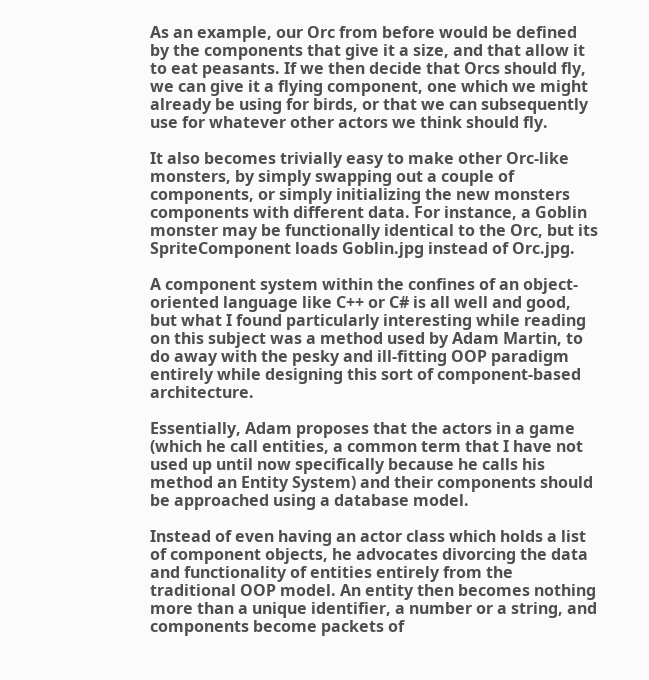As an example, our Orc from before would be defined by the components that give it a size, and that allow it to eat peasants. If we then decide that Orcs should fly, we can give it a flying component, one which we might already be using for birds, or that we can subsequently use for whatever other actors we think should fly.

It also becomes trivially easy to make other Orc-like monsters, by simply swapping out a couple of components, or simply initializing the new monsters components with different data. For instance, a Goblin monster may be functionally identical to the Orc, but its SpriteComponent loads Goblin.jpg instead of Orc.jpg.

A component system within the confines of an object-oriented language like C++ or C# is all well and good, but what I found particularly interesting while reading on this subject was a method used by Adam Martin, to do away with the pesky and ill-fitting OOP paradigm entirely while designing this sort of component-based architecture.

Essentially, Adam proposes that the actors in a game (which he call entities, a common term that I have not used up until now specifically because he calls his method an Entity System) and their components should be approached using a database model.

Instead of even having an actor class which holds a list of component objects, he advocates divorcing the data and functionality of entities entirely from the traditional OOP model. An entity then becomes nothing more than a unique identifier, a number or a string, and components become packets of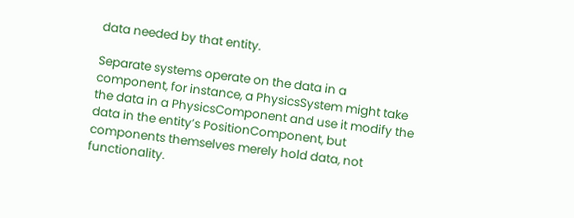data needed by that entity.

Separate systems operate on the data in a component, for instance, a PhysicsSystem might take the data in a PhysicsComponent and use it modify the data in the entity’s PositionComponent, but components themselves merely hold data, not functionality.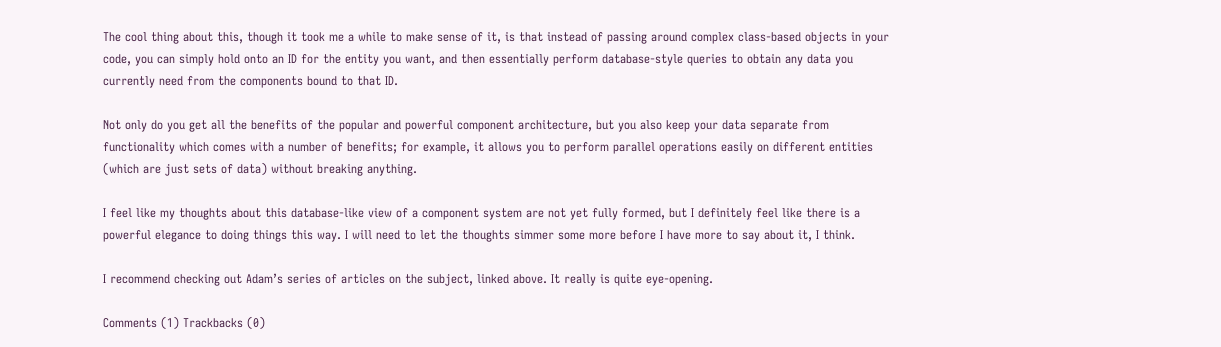The cool thing about this, though it took me a while to make sense of it, is that instead of passing around complex class-based objects in your code, you can simply hold onto an ID for the entity you want, and then essentially perform database-style queries to obtain any data you currently need from the components bound to that ID.

Not only do you get all the benefits of the popular and powerful component architecture, but you also keep your data separate from functionality which comes with a number of benefits; for example, it allows you to perform parallel operations easily on different entities (which are just sets of data) without breaking anything.

I feel like my thoughts about this database-like view of a component system are not yet fully formed, but I definitely feel like there is a powerful elegance to doing things this way. I will need to let the thoughts simmer some more before I have more to say about it, I think.

I recommend checking out Adam’s series of articles on the subject, linked above. It really is quite eye-opening.

Comments (1) Trackbacks (0)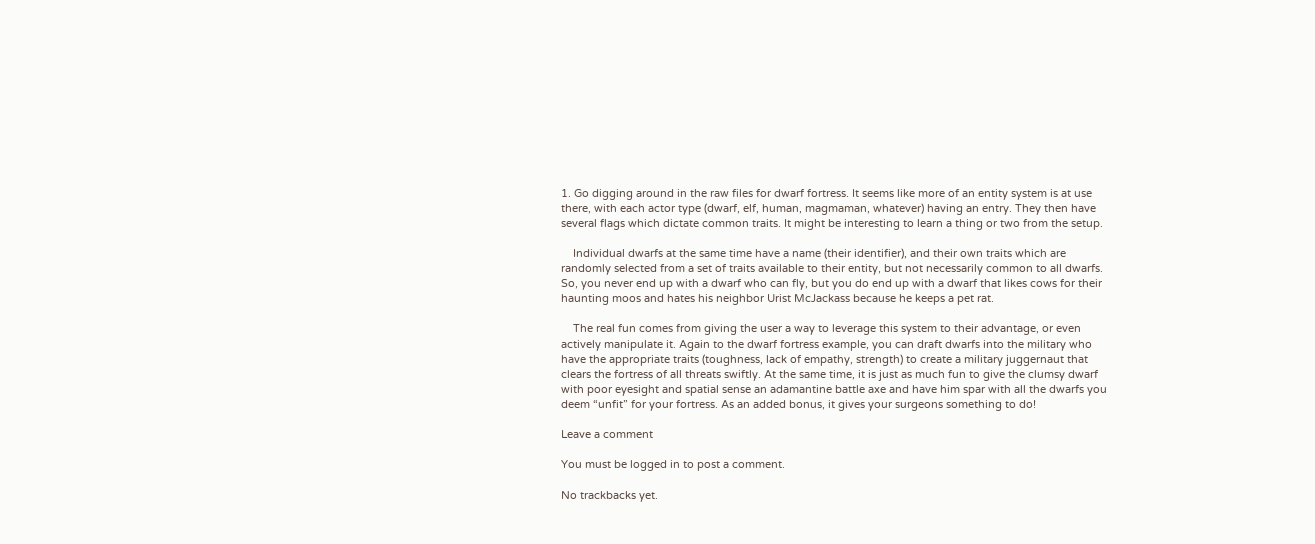1. Go digging around in the raw files for dwarf fortress. It seems like more of an entity system is at use there, with each actor type (dwarf, elf, human, magmaman, whatever) having an entry. They then have several flags which dictate common traits. It might be interesting to learn a thing or two from the setup.

    Individual dwarfs at the same time have a name (their identifier), and their own traits which are randomly selected from a set of traits available to their entity, but not necessarily common to all dwarfs. So, you never end up with a dwarf who can fly, but you do end up with a dwarf that likes cows for their haunting moos and hates his neighbor Urist McJackass because he keeps a pet rat.

    The real fun comes from giving the user a way to leverage this system to their advantage, or even actively manipulate it. Again to the dwarf fortress example, you can draft dwarfs into the military who have the appropriate traits (toughness, lack of empathy, strength) to create a military juggernaut that clears the fortress of all threats swiftly. At the same time, it is just as much fun to give the clumsy dwarf with poor eyesight and spatial sense an adamantine battle axe and have him spar with all the dwarfs you deem “unfit” for your fortress. As an added bonus, it gives your surgeons something to do!

Leave a comment

You must be logged in to post a comment.

No trackbacks yet.